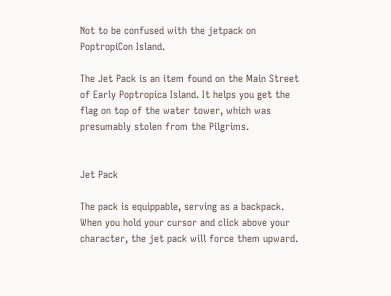Not to be confused with the jetpack on PoptropiCon Island.

The Jet Pack is an item found on the Main Street of Early Poptropica Island. It helps you get the flag on top of the water tower, which was presumably stolen from the Pilgrims.


Jet Pack

The pack is equippable, serving as a backpack. When you hold your cursor and click above your character, the jet pack will force them upward.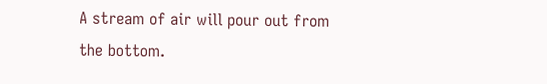A stream of air will pour out from the bottom.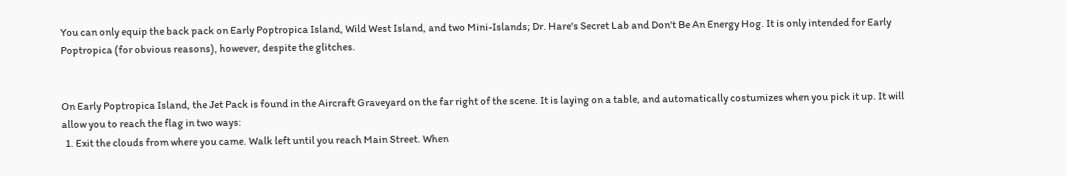You can only equip the back pack on Early Poptropica Island, Wild West Island, and two Mini-Islands; Dr. Hare's Secret Lab and Don't Be An Energy Hog. It is only intended for Early Poptropica (for obvious reasons), however, despite the glitches.


On Early Poptropica Island, the Jet Pack is found in the Aircraft Graveyard on the far right of the scene. It is laying on a table, and automatically costumizes when you pick it up. It will allow you to reach the flag in two ways:
  1. Exit the clouds from where you came. Walk left until you reach Main Street. When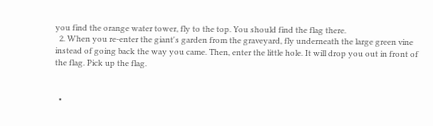you find the orange water tower, fly to the top. You should find the flag there.
  2. When you re-enter the giant's garden from the graveyard, fly underneath the large green vine instead of going back the way you came. Then, enter the little hole. It will drop you out in front of the flag. Pick up the flag.


  •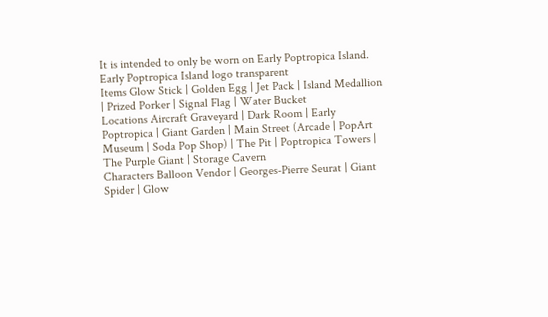It is intended to only be worn on Early Poptropica Island.
Early Poptropica Island logo transparent
Items Glow Stick | Golden Egg | Jet Pack | Island Medallion | Prized Porker | Signal Flag | Water Bucket
Locations Aircraft Graveyard | Dark Room | Early Poptropica | Giant Garden | Main Street (Arcade | PopArt Museum | Soda Pop Shop) | The Pit | Poptropica Towers | The Purple Giant | Storage Cavern
Characters Balloon Vendor | Georges-Pierre Seurat | Giant Spider | Glow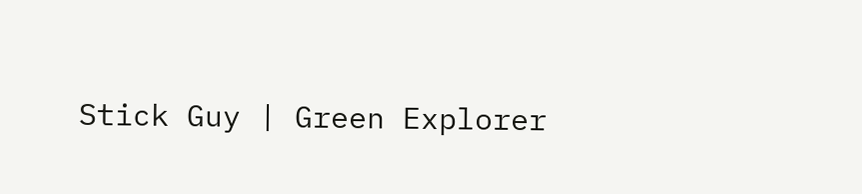Stick Guy | Green Explorer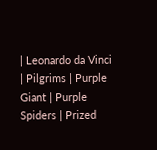| Leonardo da Vinci | Pilgrims | Purple Giant | Purple Spiders | Prized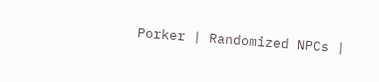Porker | Randomized NPCs |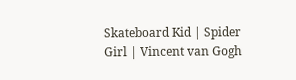Skateboard Kid | Spider Girl | Vincent van Gogh